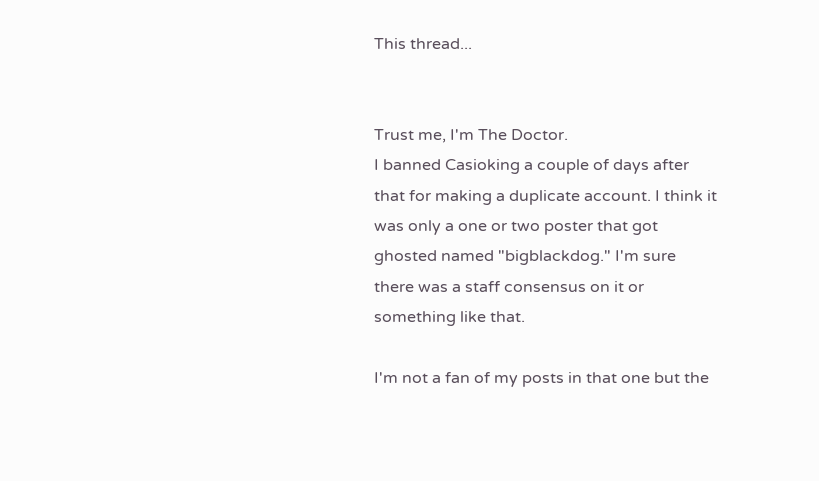This thread...


Trust me, I'm The Doctor.
I banned Casioking a couple of days after that for making a duplicate account. I think it was only a one or two poster that got ghosted named "bigblackdog." I'm sure there was a staff consensus on it or something like that.

I'm not a fan of my posts in that one but the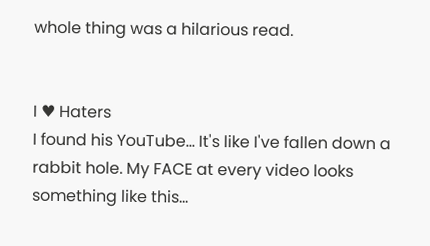whole thing was a hilarious read.


I ♥ Haters
I found his YouTube... It's like I've fallen down a rabbit hole. My FACE at every video looks something like this...